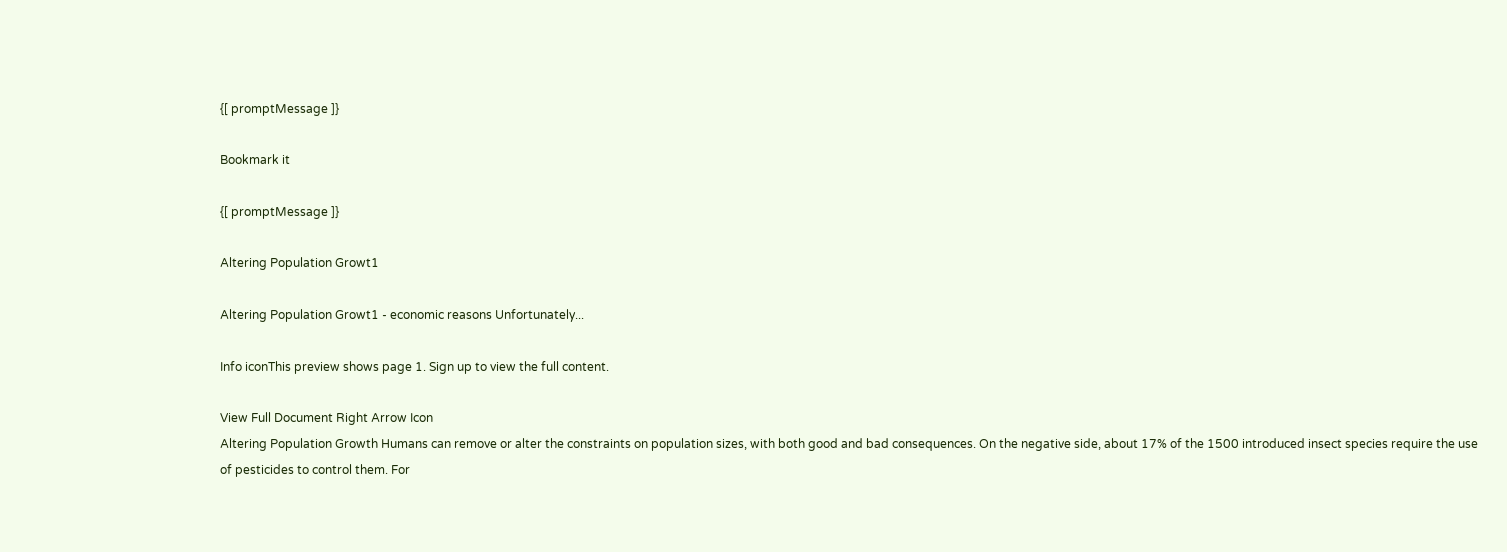{[ promptMessage ]}

Bookmark it

{[ promptMessage ]}

Altering Population Growt1

Altering Population Growt1 - economic reasons Unfortunately...

Info iconThis preview shows page 1. Sign up to view the full content.

View Full Document Right Arrow Icon
Altering Population Growth Humans can remove or alter the constraints on population sizes, with both good and bad consequences. On the negative side, about 17% of the 1500 introduced insect species require the use of pesticides to control them. For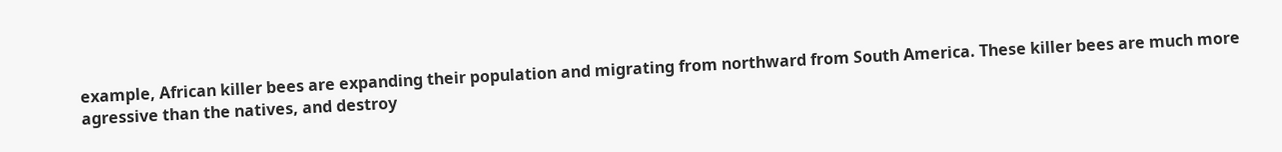example, African killer bees are expanding their population and migrating from northward from South America. These killer bees are much more agressive than the natives, and destroy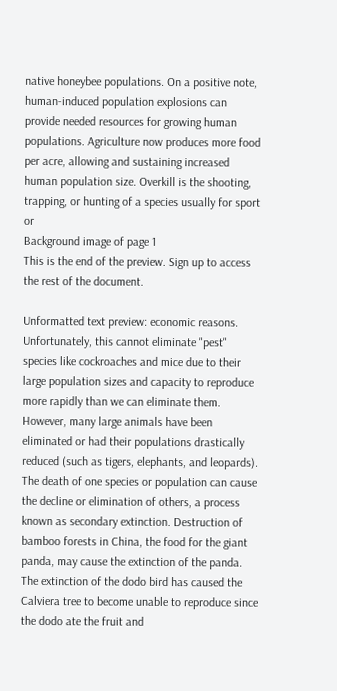native honeybee populations. On a positive note, human-induced population explosions can provide needed resources for growing human populations. Agriculture now produces more food per acre, allowing and sustaining increased human population size. Overkill is the shooting, trapping, or hunting of a species usually for sport or
Background image of page 1
This is the end of the preview. Sign up to access the rest of the document.

Unformatted text preview: economic reasons. Unfortunately, this cannot eliminate "pest" species like cockroaches and mice due to their large population sizes and capacity to reproduce more rapidly than we can eliminate them. However, many large animals have been eliminated or had their populations drastically reduced (such as tigers, elephants, and leopards). The death of one species or population can cause the decline or elimination of others, a process known as secondary extinction. Destruction of bamboo forests in China, the food for the giant panda, may cause the extinction of the panda. The extinction of the dodo bird has caused the Calviera tree to become unable to reproduce since the dodo ate the fruit and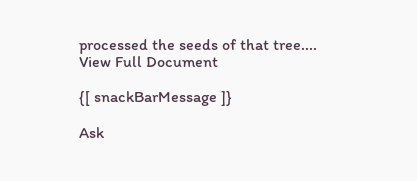processed the seeds of that tree....
View Full Document

{[ snackBarMessage ]}

Ask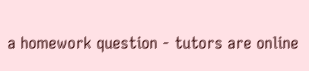a homework question - tutors are online